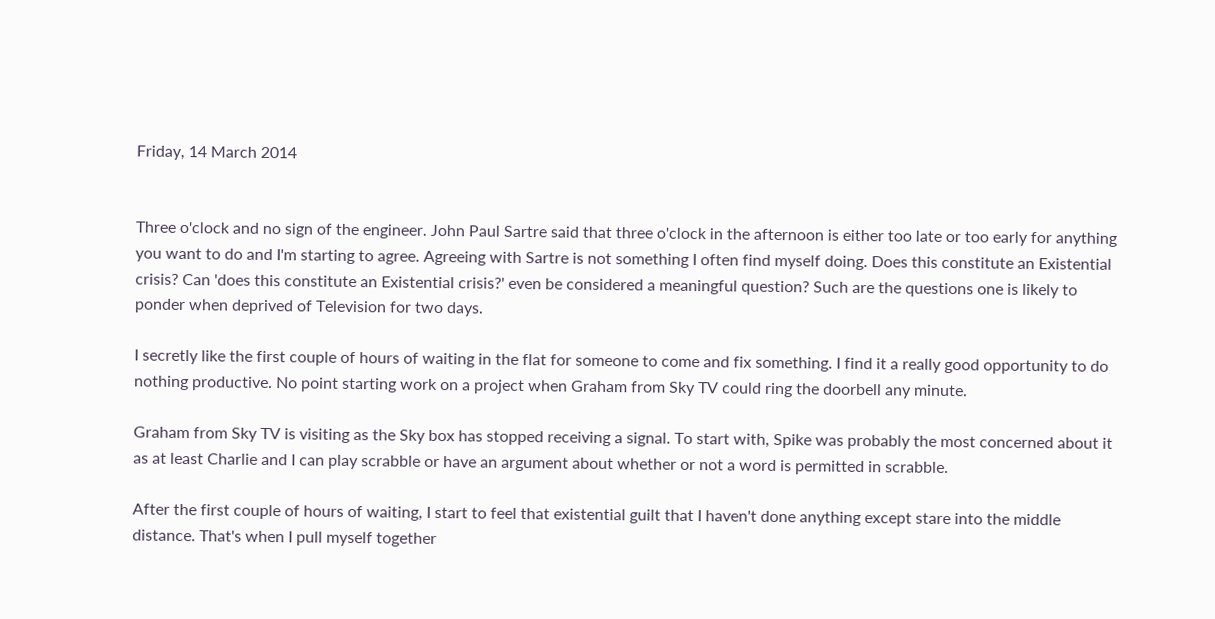Friday, 14 March 2014


Three o'clock and no sign of the engineer. John Paul Sartre said that three o'clock in the afternoon is either too late or too early for anything you want to do and I'm starting to agree. Agreeing with Sartre is not something I often find myself doing. Does this constitute an Existential crisis? Can 'does this constitute an Existential crisis?' even be considered a meaningful question? Such are the questions one is likely to ponder when deprived of Television for two days.

I secretly like the first couple of hours of waiting in the flat for someone to come and fix something. I find it a really good opportunity to do nothing productive. No point starting work on a project when Graham from Sky TV could ring the doorbell any minute.

Graham from Sky TV is visiting as the Sky box has stopped receiving a signal. To start with, Spike was probably the most concerned about it as at least Charlie and I can play scrabble or have an argument about whether or not a word is permitted in scrabble.

After the first couple of hours of waiting, I start to feel that existential guilt that I haven't done anything except stare into the middle distance. That's when I pull myself together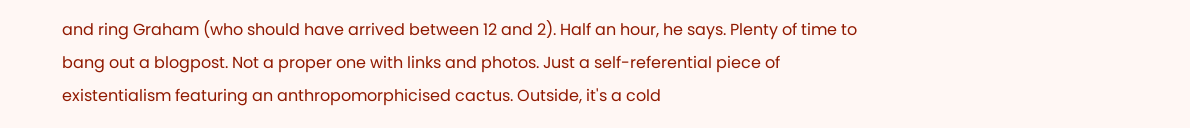and ring Graham (who should have arrived between 12 and 2). Half an hour, he says. Plenty of time to bang out a blogpost. Not a proper one with links and photos. Just a self-referential piece of existentialism featuring an anthropomorphicised cactus. Outside, it's a cold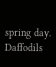spring day. Daffodils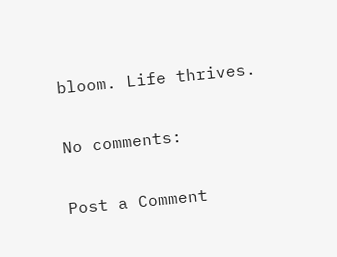bloom. Life thrives.

No comments:

Post a Comment